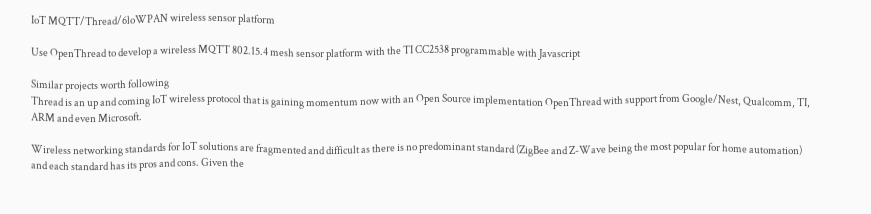IoT MQTT/Thread/6loWPAN wireless sensor platform

Use OpenThread to develop a wireless MQTT 802.15.4 mesh sensor platform with the TI CC2538 programmable with Javascript

Similar projects worth following
Thread is an up and coming IoT wireless protocol that is gaining momentum now with an Open Source implementation OpenThread with support from Google/Nest, Qualcomm, TI, ARM and even Microsoft.

Wireless networking standards for IoT solutions are fragmented and difficult as there is no predominant standard (ZigBee and Z-Wave being the most popular for home automation) and each standard has its pros and cons. Given the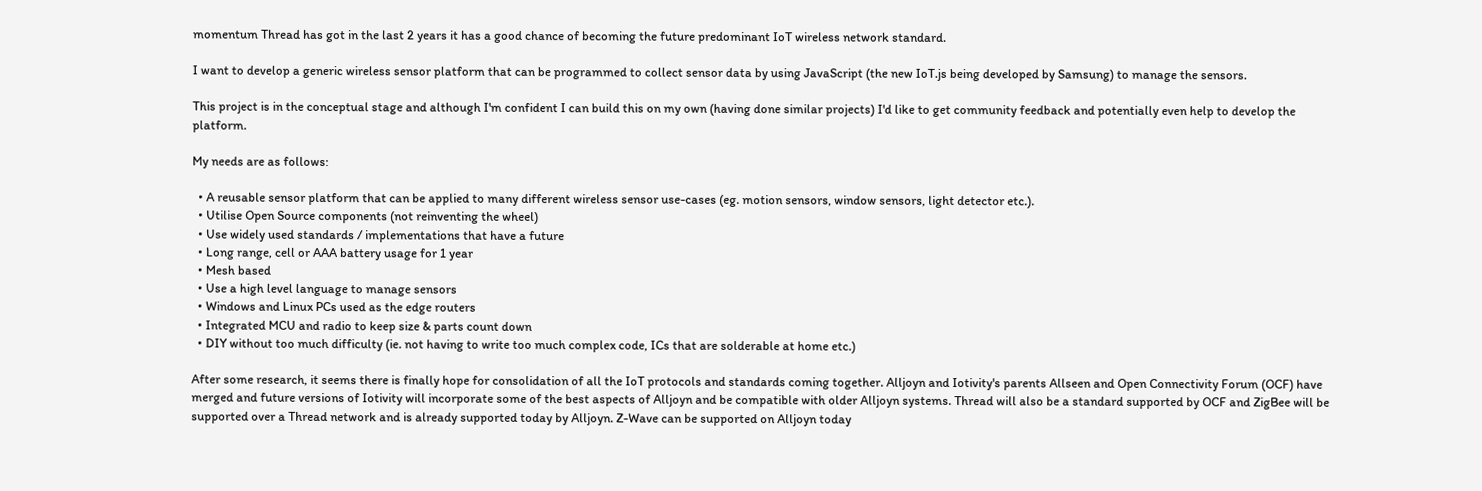momentum Thread has got in the last 2 years it has a good chance of becoming the future predominant IoT wireless network standard.

I want to develop a generic wireless sensor platform that can be programmed to collect sensor data by using JavaScript (the new IoT.js being developed by Samsung) to manage the sensors.

This project is in the conceptual stage and although I'm confident I can build this on my own (having done similar projects) I'd like to get community feedback and potentially even help to develop the platform.

My needs are as follows:

  • A reusable sensor platform that can be applied to many different wireless sensor use-cases (eg. motion sensors, window sensors, light detector etc.).
  • Utilise Open Source components (not reinventing the wheel)
  • Use widely used standards / implementations that have a future
  • Long range, cell or AAA battery usage for 1 year
  • Mesh based
  • Use a high level language to manage sensors
  • Windows and Linux PCs used as the edge routers
  • Integrated MCU and radio to keep size & parts count down
  • DIY without too much difficulty (ie. not having to write too much complex code, ICs that are solderable at home etc.)

After some research, it seems there is finally hope for consolidation of all the IoT protocols and standards coming together. Alljoyn and Iotivity's parents Allseen and Open Connectivity Forum (OCF) have merged and future versions of Iotivity will incorporate some of the best aspects of Alljoyn and be compatible with older Alljoyn systems. Thread will also be a standard supported by OCF and ZigBee will be supported over a Thread network and is already supported today by Alljoyn. Z-Wave can be supported on Alljoyn today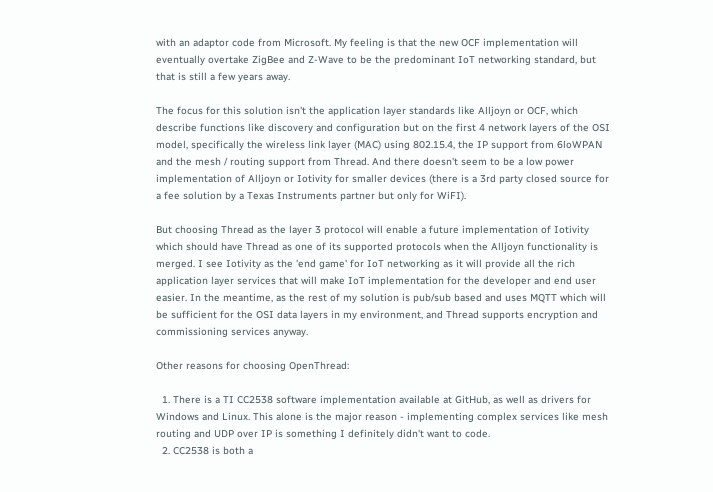with an adaptor code from Microsoft. My feeling is that the new OCF implementation will eventually overtake ZigBee and Z-Wave to be the predominant IoT networking standard, but that is still a few years away.

The focus for this solution isn't the application layer standards like Alljoyn or OCF, which describe functions like discovery and configuration but on the first 4 network layers of the OSI model, specifically the wireless link layer (MAC) using 802.15.4, the IP support from 6loWPAN and the mesh / routing support from Thread. And there doesn't seem to be a low power implementation of Alljoyn or Iotivity for smaller devices (there is a 3rd party closed source for a fee solution by a Texas Instruments partner but only for WiFI).

But choosing Thread as the layer 3 protocol will enable a future implementation of Iotivity which should have Thread as one of its supported protocols when the Alljoyn functionality is merged. I see Iotivity as the 'end game' for IoT networking as it will provide all the rich application layer services that will make IoT implementation for the developer and end user easier. In the meantime, as the rest of my solution is pub/sub based and uses MQTT which will be sufficient for the OSI data layers in my environment, and Thread supports encryption and commissioning services anyway.

Other reasons for choosing OpenThread:

  1. There is a TI CC2538 software implementation available at GitHub, as well as drivers for Windows and Linux. This alone is the major reason - implementing complex services like mesh routing and UDP over IP is something I definitely didn't want to code.
  2. CC2538 is both a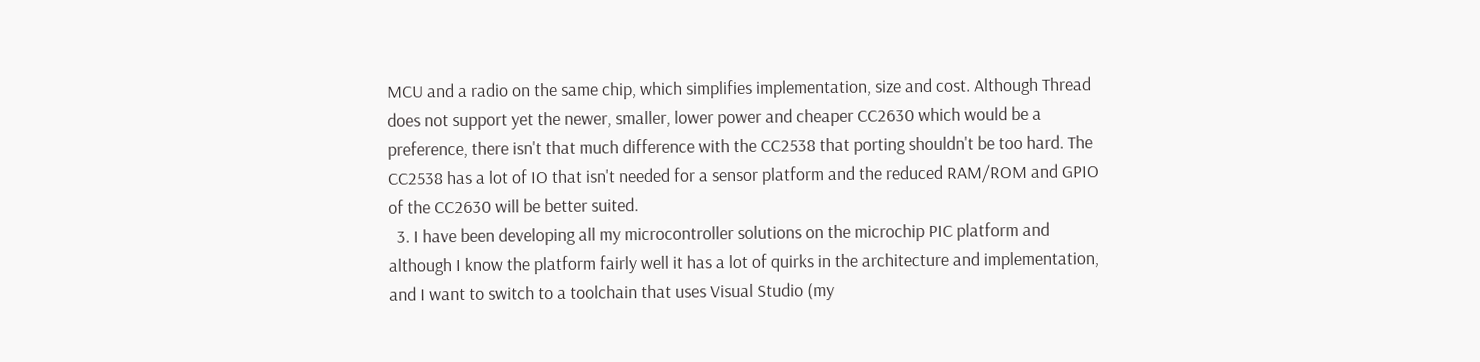MCU and a radio on the same chip, which simplifies implementation, size and cost. Although Thread does not support yet the newer, smaller, lower power and cheaper CC2630 which would be a preference, there isn't that much difference with the CC2538 that porting shouldn't be too hard. The CC2538 has a lot of IO that isn't needed for a sensor platform and the reduced RAM/ROM and GPIO of the CC2630 will be better suited.
  3. I have been developing all my microcontroller solutions on the microchip PIC platform and although I know the platform fairly well it has a lot of quirks in the architecture and implementation, and I want to switch to a toolchain that uses Visual Studio (my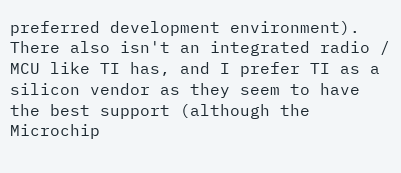preferred development environment). There also isn't an integrated radio / MCU like TI has, and I prefer TI as a silicon vendor as they seem to have the best support (although the Microchip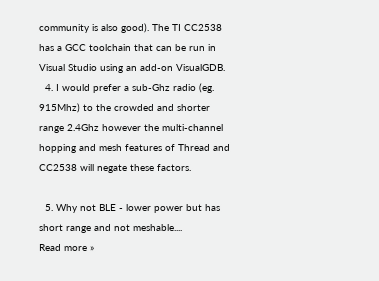community is also good). The TI CC2538 has a GCC toolchain that can be run in Visual Studio using an add-on VisualGDB.
  4. I would prefer a sub-Ghz radio (eg. 915Mhz) to the crowded and shorter range 2.4Ghz however the multi-channel hopping and mesh features of Thread and CC2538 will negate these factors.

  5. Why not BLE - lower power but has short range and not meshable....
Read more »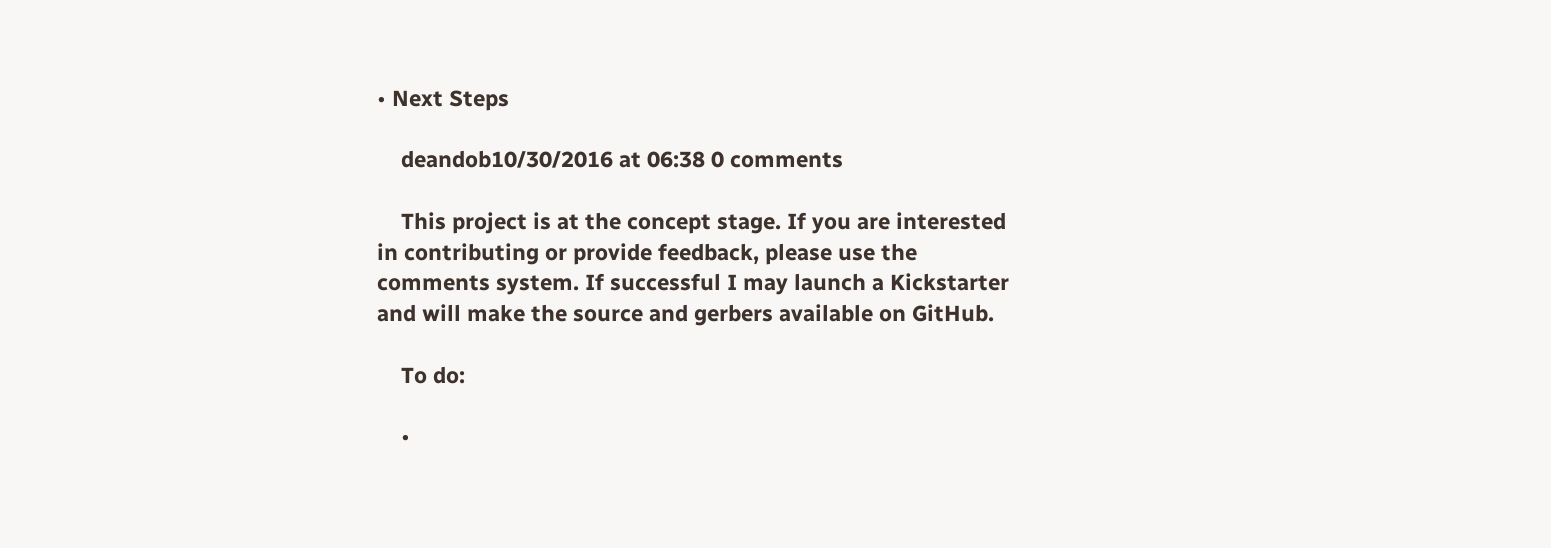• Next Steps

    deandob10/30/2016 at 06:38 0 comments

    This project is at the concept stage. If you are interested in contributing or provide feedback, please use the comments system. If successful I may launch a Kickstarter and will make the source and gerbers available on GitHub.

    To do:

    •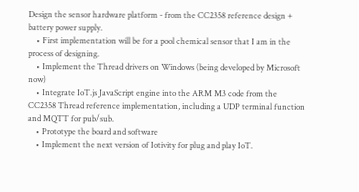Design the sensor hardware platform - from the CC2358 reference design + battery power supply.
    • First implementation will be for a pool chemical sensor that I am in the process of designing.
    • Implement the Thread drivers on Windows (being developed by Microsoft now)
    • Integrate IoT.js JavaScript engine into the ARM M3 code from the CC2358 Thread reference implementation, including a UDP terminal function and MQTT for pub/sub.
    • Prototype the board and software
    • Implement the next version of Iotivity for plug and play IoT.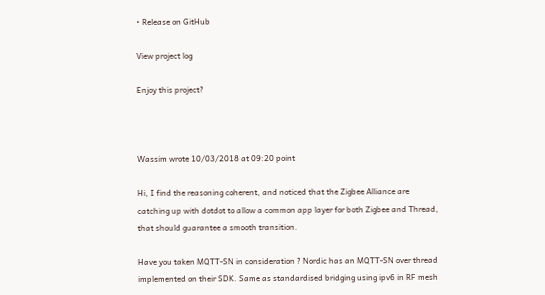• Release on GitHub

View project log

Enjoy this project?



Wassim wrote 10/03/2018 at 09:20 point

Hi, I find the reasoning coherent, and noticed that the Zigbee Alliance are catching up with dotdot to allow a common app layer for both Zigbee and Thread, that should guarantee a smooth transition.

Have you taken MQTT-SN in consideration ? Nordic has an MQTT-SN over thread implemented on their SDK. Same as standardised bridging using ipv6 in RF mesh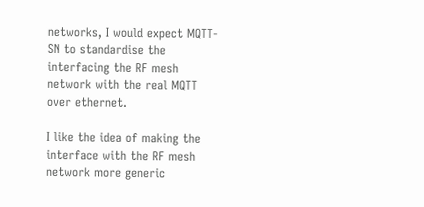networks, I would expect MQTT-SN to standardise the interfacing the RF mesh network with the real MQTT over ethernet.

I like the idea of making the interface with the RF mesh network more generic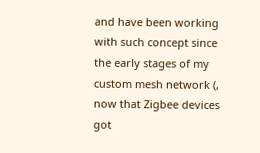and have been working with such concept since the early stages of my custom mesh network (, now that Zigbee devices got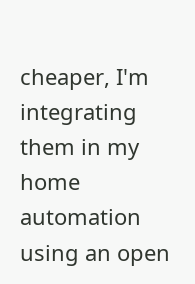cheaper, I'm integrating them in my home automation using an open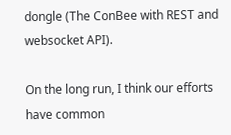dongle (The ConBee with REST and websocket API).

On the long run, I think our efforts have common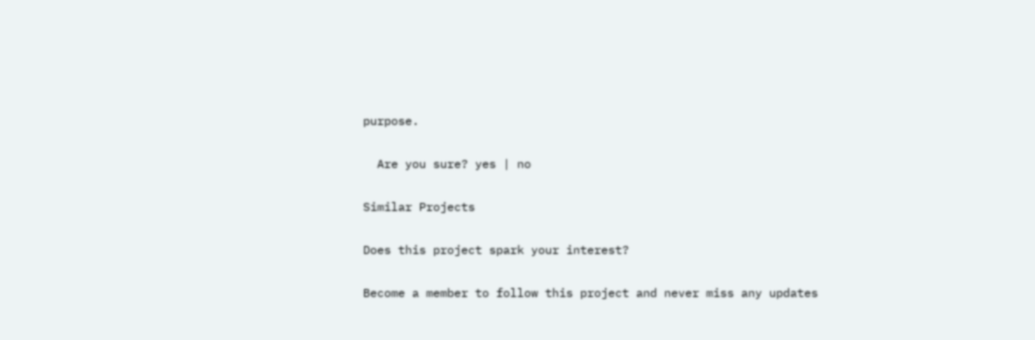purpose.

  Are you sure? yes | no

Similar Projects

Does this project spark your interest?

Become a member to follow this project and never miss any updates